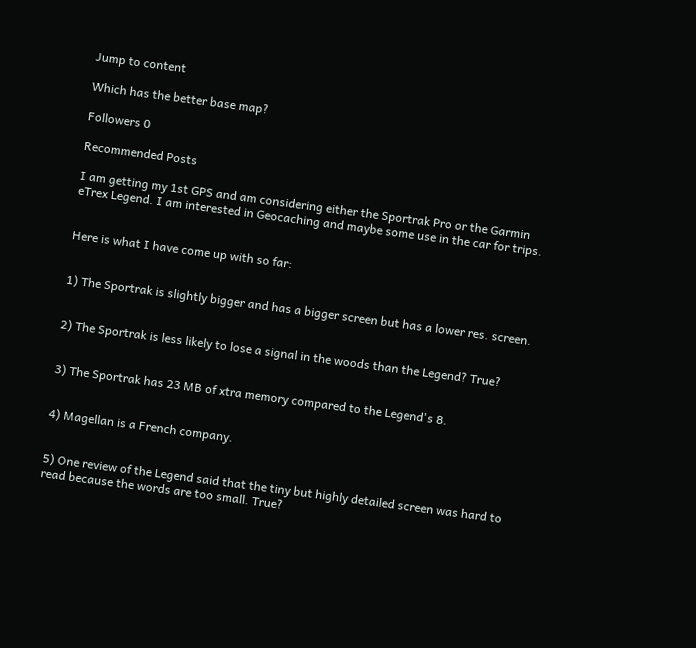Jump to content

Which has the better base map?

Followers 0

Recommended Posts

I am getting my 1st GPS and am considering either the Sportrak Pro or the Garmin eTrex Legend. I am interested in Geocaching and maybe some use in the car for trips.


Here is what I have come up with so far:


1) The Sportrak is slightly bigger and has a bigger screen but has a lower res. screen.


2) The Sportrak is less likely to lose a signal in the woods than the Legend? True?


3) The Sportrak has 23 MB of xtra memory compared to the Legend's 8.


4) Magellan is a French company.


5) One review of the Legend said that the tiny but highly detailed screen was hard to read because the words are too small. True?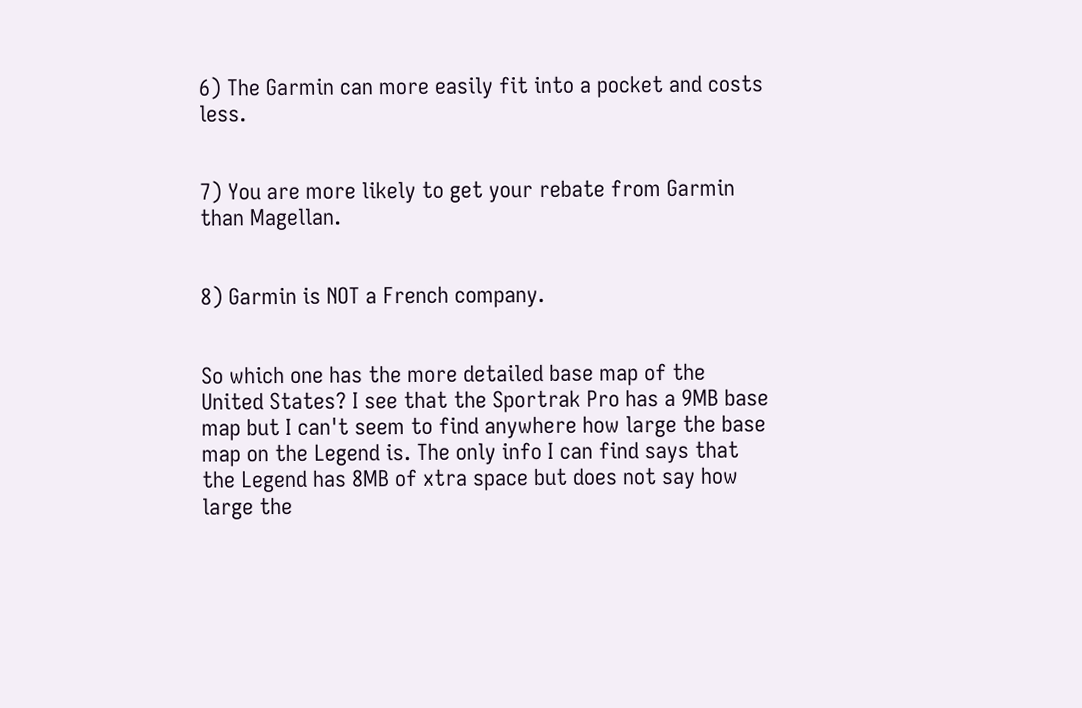6) The Garmin can more easily fit into a pocket and costs less.


7) You are more likely to get your rebate from Garmin than Magellan.


8) Garmin is NOT a French company.


So which one has the more detailed base map of the United States? I see that the Sportrak Pro has a 9MB base map but I can't seem to find anywhere how large the base map on the Legend is. The only info I can find says that the Legend has 8MB of xtra space but does not say how large the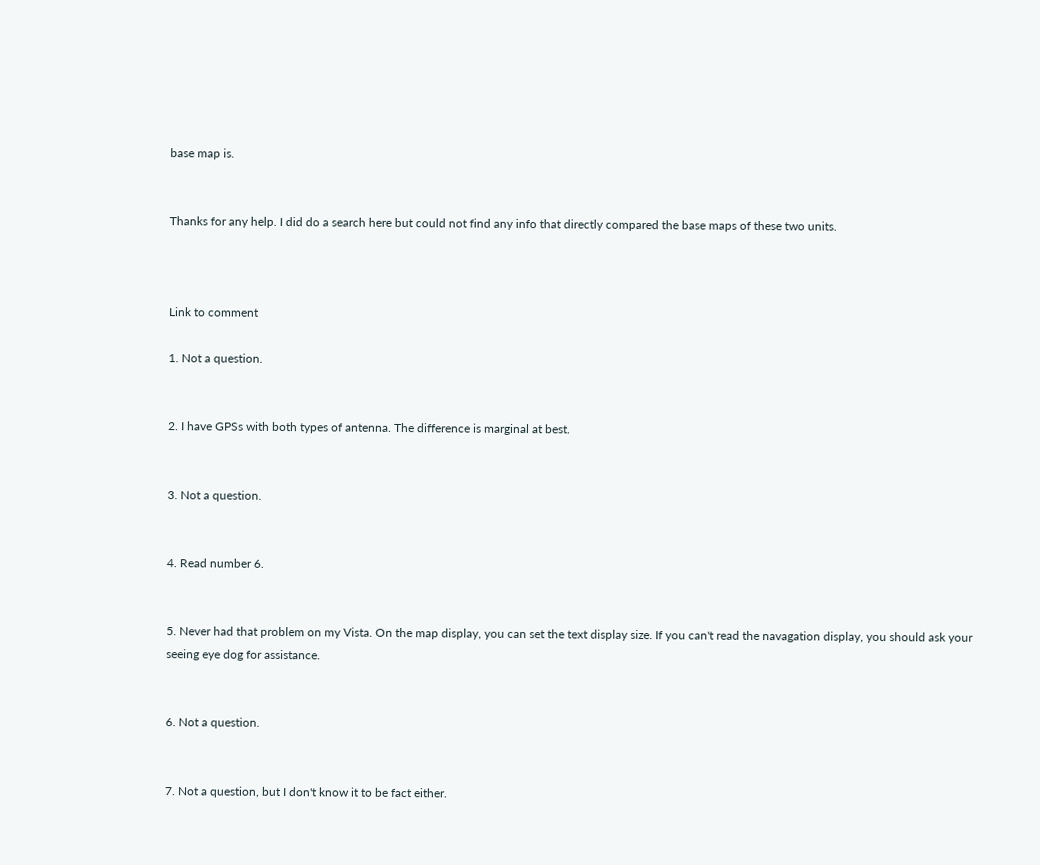base map is.


Thanks for any help. I did do a search here but could not find any info that directly compared the base maps of these two units.



Link to comment

1. Not a question.


2. I have GPSs with both types of antenna. The difference is marginal at best.


3. Not a question.


4. Read number 6.


5. Never had that problem on my Vista. On the map display, you can set the text display size. If you can't read the navagation display, you should ask your seeing eye dog for assistance.


6. Not a question.


7. Not a question, but I don't know it to be fact either.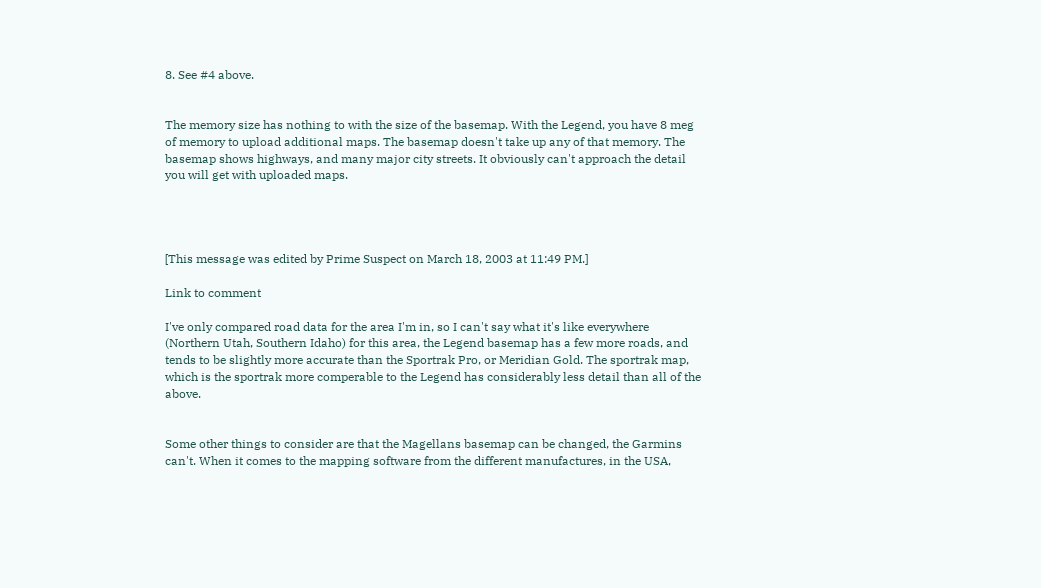8. See #4 above.


The memory size has nothing to with the size of the basemap. With the Legend, you have 8 meg of memory to upload additional maps. The basemap doesn't take up any of that memory. The basemap shows highways, and many major city streets. It obviously can't approach the detail you will get with uploaded maps.




[This message was edited by Prime Suspect on March 18, 2003 at 11:49 PM.]

Link to comment

I've only compared road data for the area I'm in, so I can't say what it's like everywhere (Northern Utah, Southern Idaho) for this area, the Legend basemap has a few more roads, and tends to be slightly more accurate than the Sportrak Pro, or Meridian Gold. The sportrak map, which is the sportrak more comperable to the Legend has considerably less detail than all of the above.


Some other things to consider are that the Magellans basemap can be changed, the Garmins can't. When it comes to the mapping software from the different manufactures, in the USA,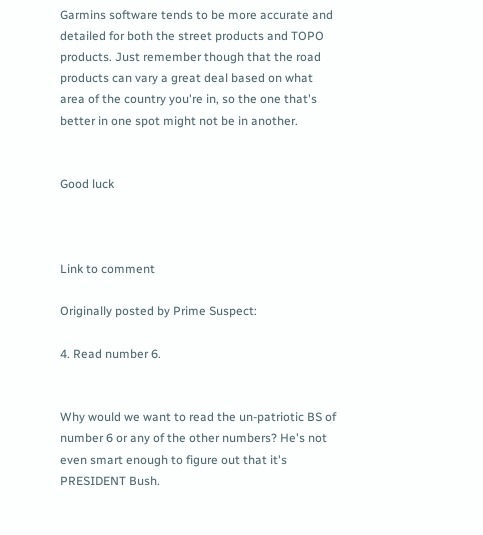Garmins software tends to be more accurate and detailed for both the street products and TOPO products. Just remember though that the road products can vary a great deal based on what area of the country you're in, so the one that's better in one spot might not be in another.


Good luck



Link to comment

Originally posted by Prime Suspect:

4. Read number 6.


Why would we want to read the un-patriotic BS of number 6 or any of the other numbers? He's not even smart enough to figure out that it's PRESIDENT Bush.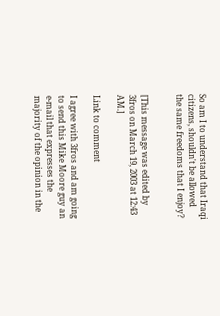So am I to understand that Iraqi citizens, shouldn't be allowed the same freedoms that I enjoy?


[This message was edited by 3fros on March 19, 2003 at 12:43 AM.]

Link to comment

I agree with 3fros and am going to send this Mike Moore guy an e-mail that expresses the majority of the opinion in the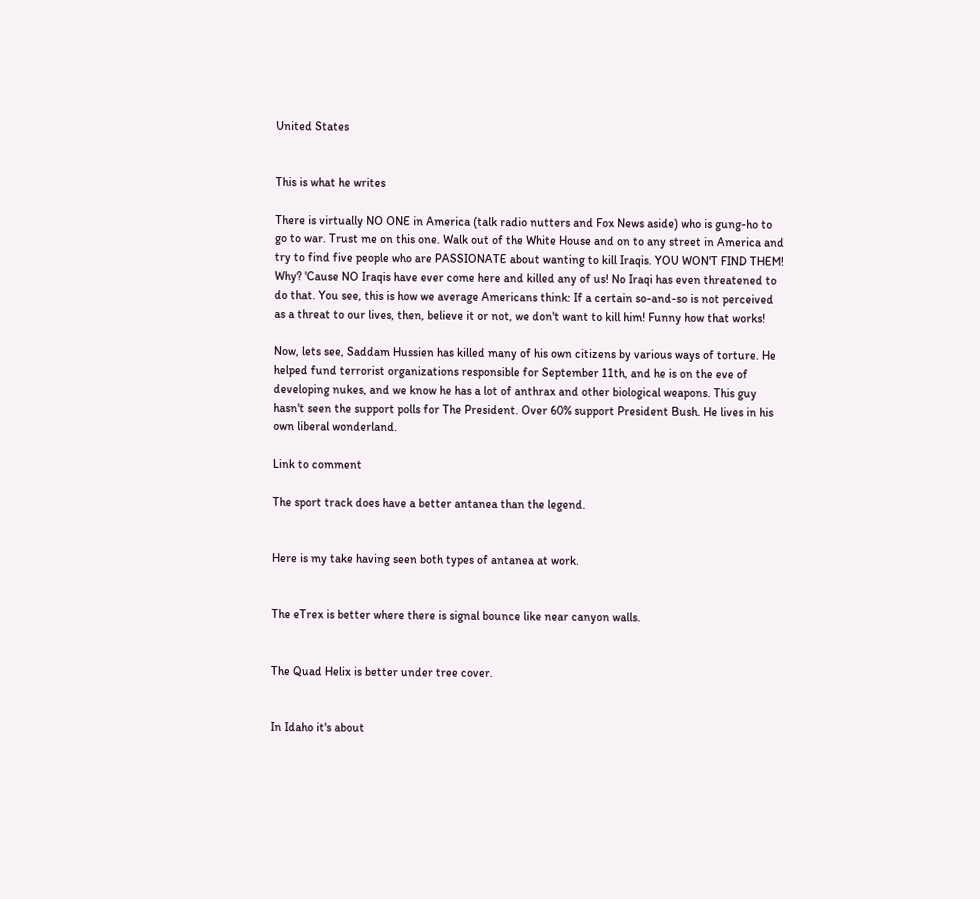United States


This is what he writes

There is virtually NO ONE in America (talk radio nutters and Fox News aside) who is gung-ho to go to war. Trust me on this one. Walk out of the White House and on to any street in America and try to find five people who are PASSIONATE about wanting to kill Iraqis. YOU WON'T FIND THEM! Why? 'Cause NO Iraqis have ever come here and killed any of us! No Iraqi has even threatened to do that. You see, this is how we average Americans think: If a certain so-and-so is not perceived as a threat to our lives, then, believe it or not, we don't want to kill him! Funny how that works!

Now, lets see, Saddam Hussien has killed many of his own citizens by various ways of torture. He helped fund terrorist organizations responsible for September 11th, and he is on the eve of developing nukes, and we know he has a lot of anthrax and other biological weapons. This guy hasn't seen the support polls for The President. Over 60% support President Bush. He lives in his own liberal wonderland.

Link to comment

The sport track does have a better antanea than the legend.


Here is my take having seen both types of antanea at work.


The eTrex is better where there is signal bounce like near canyon walls.


The Quad Helix is better under tree cover.


In Idaho it's about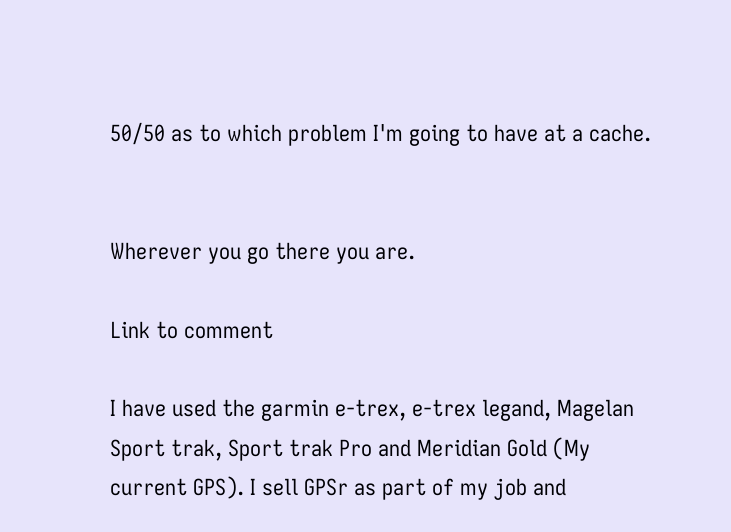50/50 as to which problem I'm going to have at a cache.


Wherever you go there you are.

Link to comment

I have used the garmin e-trex, e-trex legand, Magelan Sport trak, Sport trak Pro and Meridian Gold (My current GPS). I sell GPSr as part of my job and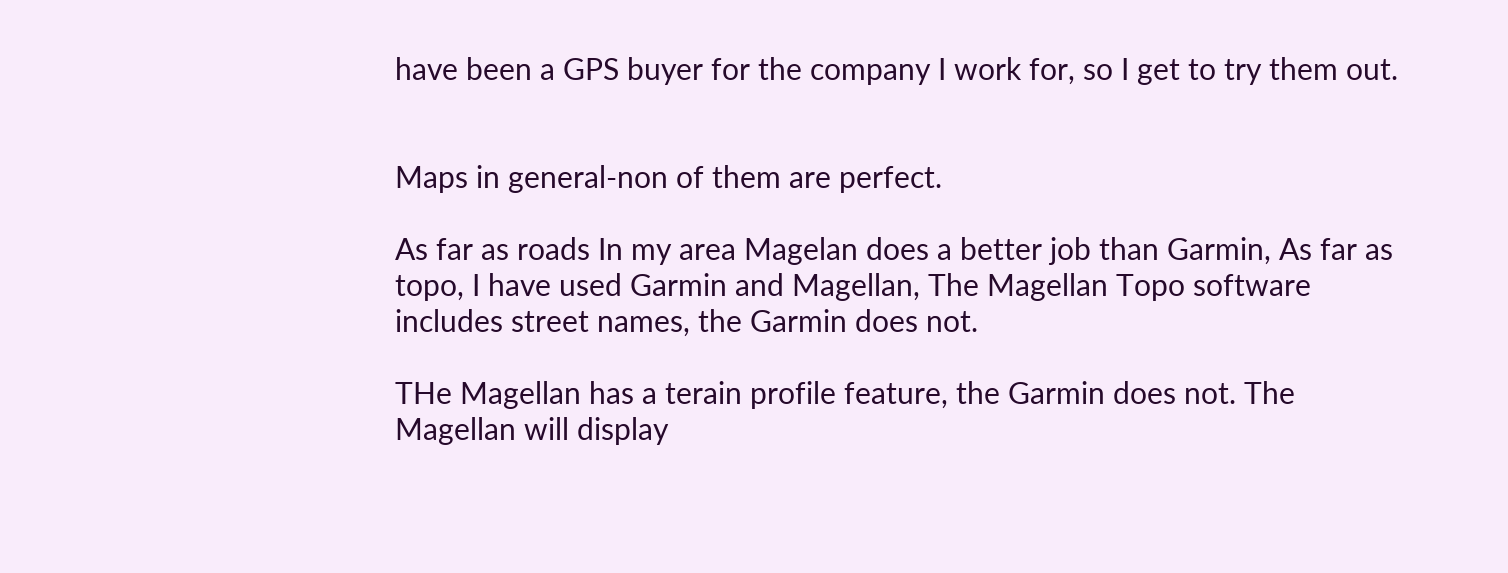have been a GPS buyer for the company I work for, so I get to try them out.


Maps in general-non of them are perfect.

As far as roads In my area Magelan does a better job than Garmin, As far as topo, I have used Garmin and Magellan, The Magellan Topo software includes street names, the Garmin does not.

THe Magellan has a terain profile feature, the Garmin does not. The Magellan will display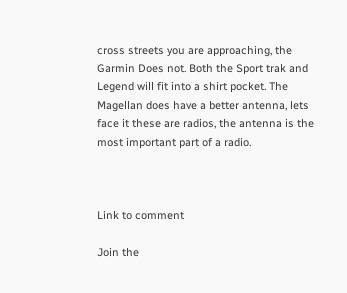cross streets you are approaching, the Garmin Does not. Both the Sport trak and Legend will fit into a shirt pocket. The Magellan does have a better antenna, lets face it these are radios, the antenna is the most important part of a radio.



Link to comment

Join the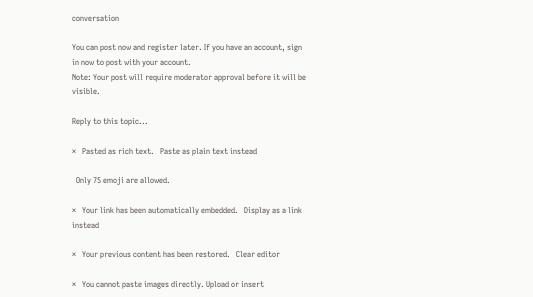conversation

You can post now and register later. If you have an account, sign in now to post with your account.
Note: Your post will require moderator approval before it will be visible.

Reply to this topic...

×   Pasted as rich text.   Paste as plain text instead

  Only 75 emoji are allowed.

×   Your link has been automatically embedded.   Display as a link instead

×   Your previous content has been restored.   Clear editor

×   You cannot paste images directly. Upload or insert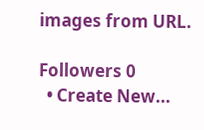images from URL.

Followers 0
  • Create New...